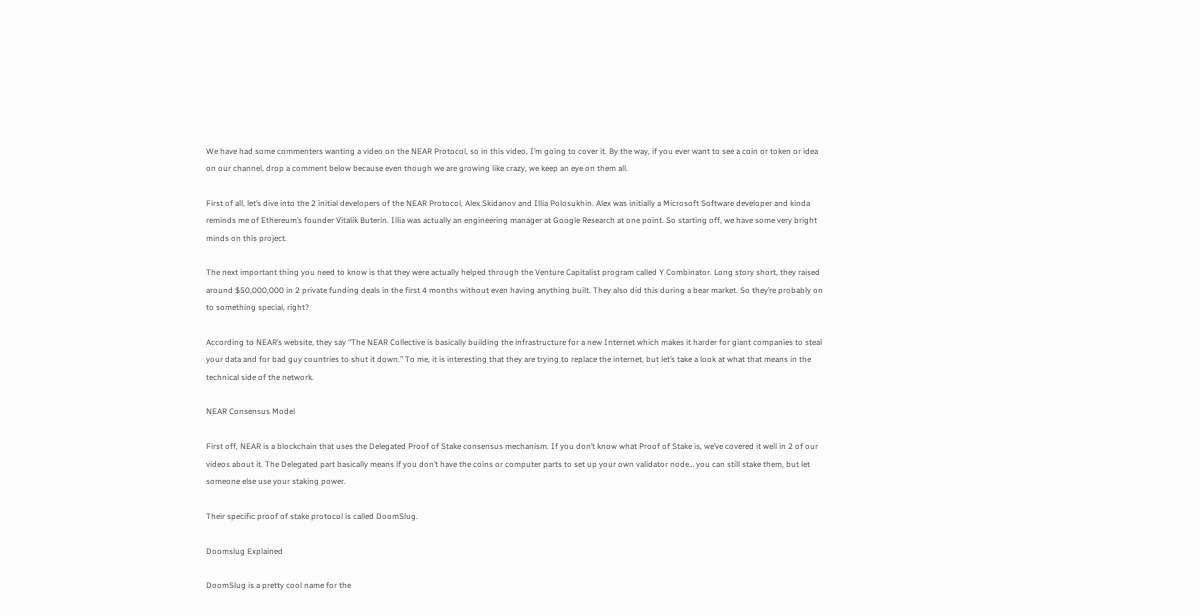We have had some commenters wanting a video on the NEAR Protocol, so in this video, I’m going to cover it. By the way, if you ever want to see a coin or token or idea on our channel, drop a comment below because even though we are growing like crazy, we keep an eye on them all.

First of all, let’s dive into the 2 initial developers of the NEAR Protocol, Alex Skidanov and Illia Polosukhin. Alex was initially a Microsoft Software developer and kinda reminds me of Ethereum’s founder Vitalik Buterin. Illia was actually an engineering manager at Google Research at one point. So starting off, we have some very bright minds on this project.

The next important thing you need to know is that they were actually helped through the Venture Capitalist program called Y Combinator. Long story short, they raised around $50,000,000 in 2 private funding deals in the first 4 months without even having anything built. They also did this during a bear market. So they’re probably on to something special, right?

According to NEAR’s website, they say “The NEAR Collective is basically building the infrastructure for a new Internet which makes it harder for giant companies to steal your data and for bad guy countries to shut it down.” To me, it is interesting that they are trying to replace the internet, but let’s take a look at what that means in the technical side of the network.

NEAR Consensus Model

First off, NEAR is a blockchain that uses the Delegated Proof of Stake consensus mechanism. If you don’t know what Proof of Stake is, we’ve covered it well in 2 of our videos about it. The Delegated part basically means if you don’t have the coins or computer parts to set up your own validator node… you can still stake them, but let someone else use your staking power.

Their specific proof of stake protocol is called DoomSlug.

Doomslug Explained

DoomSlug is a pretty cool name for the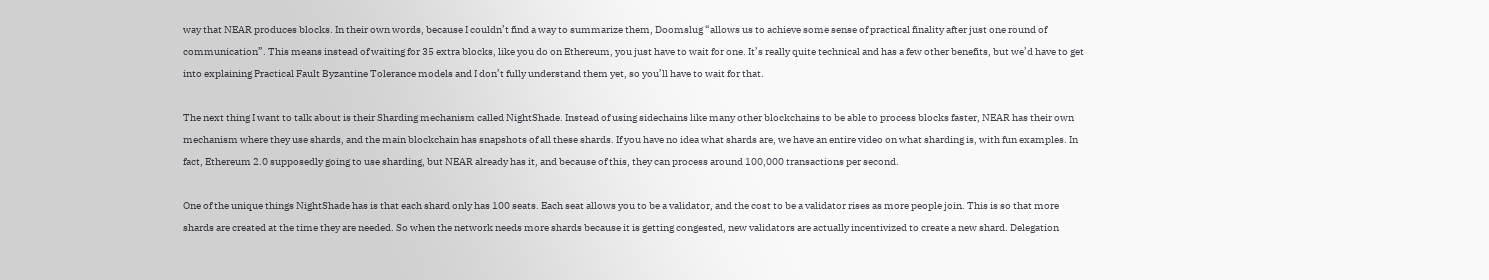way that NEAR produces blocks. In their own words, because I couldn’t find a way to summarize them, Doomslug “allows us to achieve some sense of practical finality after just one round of communication”. This means instead of waiting for 35 extra blocks, like you do on Ethereum, you just have to wait for one. It’s really quite technical and has a few other benefits, but we’d have to get into explaining Practical Fault Byzantine Tolerance models and I don’t fully understand them yet, so you’ll have to wait for that.

The next thing I want to talk about is their Sharding mechanism called NightShade. Instead of using sidechains like many other blockchains to be able to process blocks faster, NEAR has their own mechanism where they use shards, and the main blockchain has snapshots of all these shards. If you have no idea what shards are, we have an entire video on what sharding is, with fun examples. In fact, Ethereum 2.0 supposedly going to use sharding, but NEAR already has it, and because of this, they can process around 100,000 transactions per second.

One of the unique things NightShade has is that each shard only has 100 seats. Each seat allows you to be a validator, and the cost to be a validator rises as more people join. This is so that more shards are created at the time they are needed. So when the network needs more shards because it is getting congested, new validators are actually incentivized to create a new shard. Delegation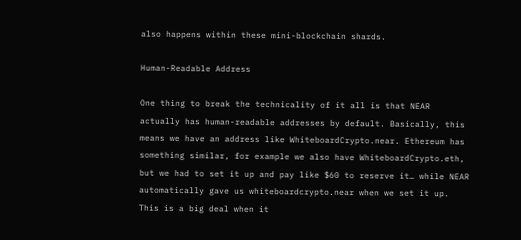also happens within these mini-blockchain shards.

Human-Readable Address

One thing to break the technicality of it all is that NEAR actually has human-readable addresses by default. Basically, this means we have an address like WhiteboardCrypto.near. Ethereum has something similar, for example we also have WhiteboardCrypto.eth, but we had to set it up and pay like $60 to reserve it… while NEAR automatically gave us whiteboardcrypto.near when we set it up. This is a big deal when it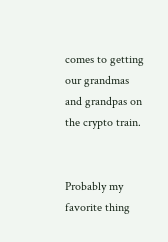comes to getting our grandmas and grandpas on the crypto train.


Probably my favorite thing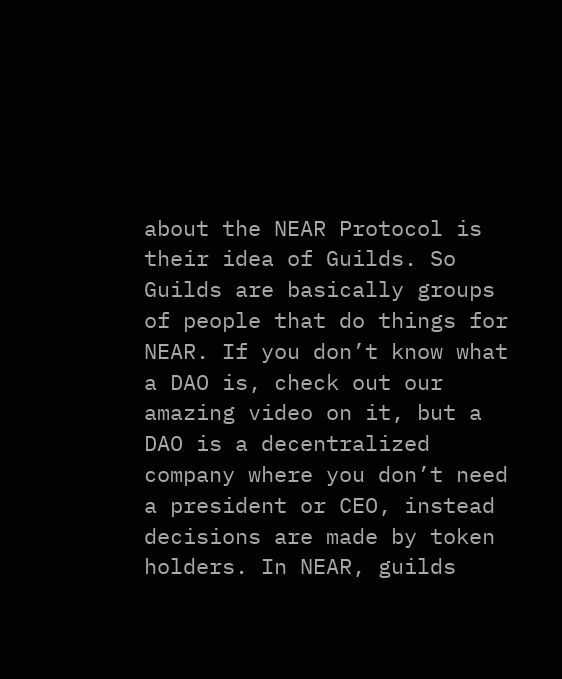about the NEAR Protocol is their idea of Guilds. So Guilds are basically groups of people that do things for NEAR. If you don’t know what a DAO is, check out our amazing video on it, but a DAO is a decentralized company where you don’t need a president or CEO, instead decisions are made by token holders. In NEAR, guilds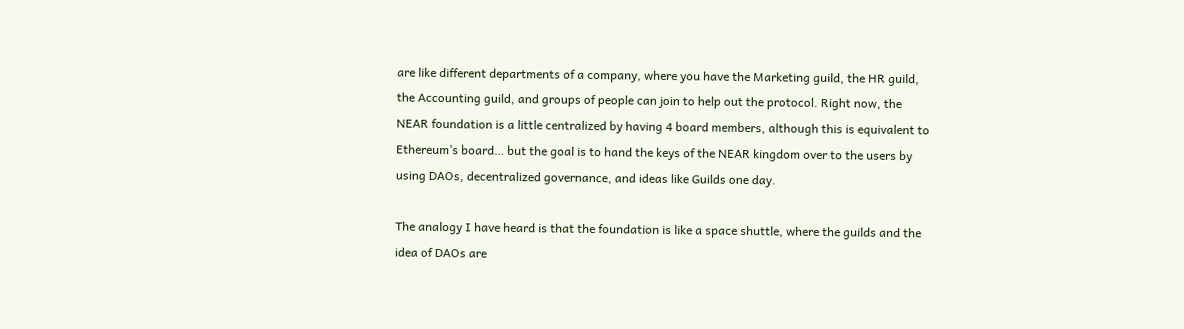are like different departments of a company, where you have the Marketing guild, the HR guild, the Accounting guild, and groups of people can join to help out the protocol. Right now, the NEAR foundation is a little centralized by having 4 board members, although this is equivalent to Ethereum’s board… but the goal is to hand the keys of the NEAR kingdom over to the users by using DAOs, decentralized governance, and ideas like Guilds one day.

The analogy I have heard is that the foundation is like a space shuttle, where the guilds and the idea of DAOs are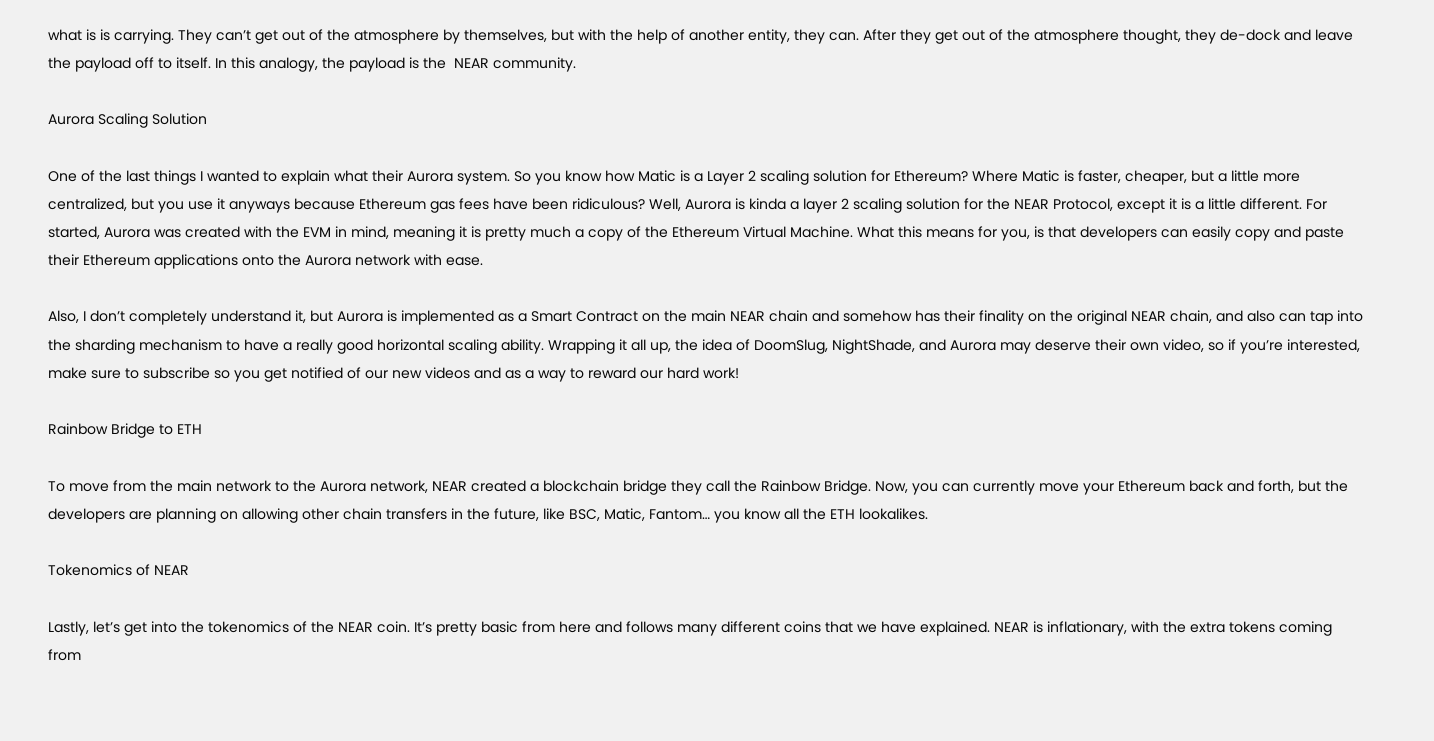what is is carrying. They can’t get out of the atmosphere by themselves, but with the help of another entity, they can. After they get out of the atmosphere thought, they de-dock and leave the payload off to itself. In this analogy, the payload is the  NEAR community.

Aurora Scaling Solution

One of the last things I wanted to explain what their Aurora system. So you know how Matic is a Layer 2 scaling solution for Ethereum? Where Matic is faster, cheaper, but a little more centralized, but you use it anyways because Ethereum gas fees have been ridiculous? Well, Aurora is kinda a layer 2 scaling solution for the NEAR Protocol, except it is a little different. For started, Aurora was created with the EVM in mind, meaning it is pretty much a copy of the Ethereum Virtual Machine. What this means for you, is that developers can easily copy and paste their Ethereum applications onto the Aurora network with ease.

Also, I don’t completely understand it, but Aurora is implemented as a Smart Contract on the main NEAR chain and somehow has their finality on the original NEAR chain, and also can tap into the sharding mechanism to have a really good horizontal scaling ability. Wrapping it all up, the idea of DoomSlug, NightShade, and Aurora may deserve their own video, so if you’re interested, make sure to subscribe so you get notified of our new videos and as a way to reward our hard work!

Rainbow Bridge to ETH

To move from the main network to the Aurora network, NEAR created a blockchain bridge they call the Rainbow Bridge. Now, you can currently move your Ethereum back and forth, but the developers are planning on allowing other chain transfers in the future, like BSC, Matic, Fantom… you know all the ETH lookalikes.

Tokenomics of NEAR

Lastly, let’s get into the tokenomics of the NEAR coin. It’s pretty basic from here and follows many different coins that we have explained. NEAR is inflationary, with the extra tokens coming from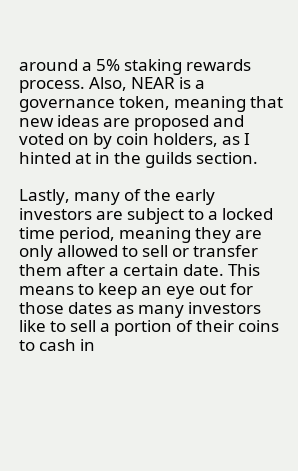around a 5% staking rewards process. Also, NEAR is a governance token, meaning that new ideas are proposed and voted on by coin holders, as I hinted at in the guilds section.

Lastly, many of the early investors are subject to a locked time period, meaning they are only allowed to sell or transfer them after a certain date. This means to keep an eye out for those dates as many investors like to sell a portion of their coins to cash in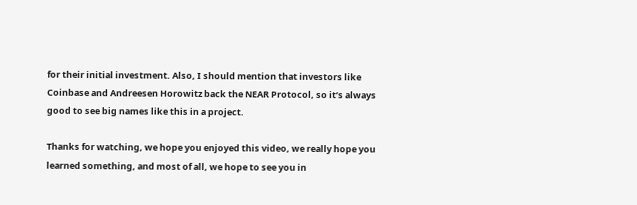for their initial investment. Also, I should mention that investors like Coinbase and Andreesen Horowitz back the NEAR Protocol, so it’s always good to see big names like this in a project.

Thanks for watching, we hope you enjoyed this video, we really hope you learned something, and most of all, we hope to see you in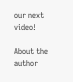our next video!

About the author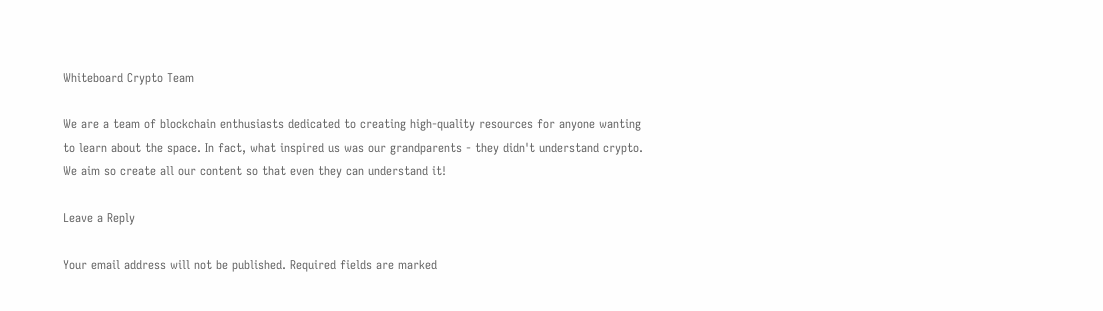Whiteboard Crypto Team

We are a team of blockchain enthusiasts dedicated to creating high-quality resources for anyone wanting to learn about the space. In fact, what inspired us was our grandparents - they didn't understand crypto. We aim so create all our content so that even they can understand it!

Leave a Reply

Your email address will not be published. Required fields are marked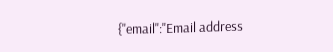{"email":"Email address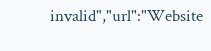invalid","url":"Website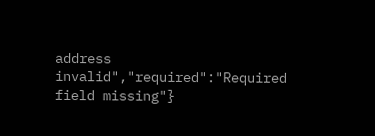address invalid","required":"Required field missing"}